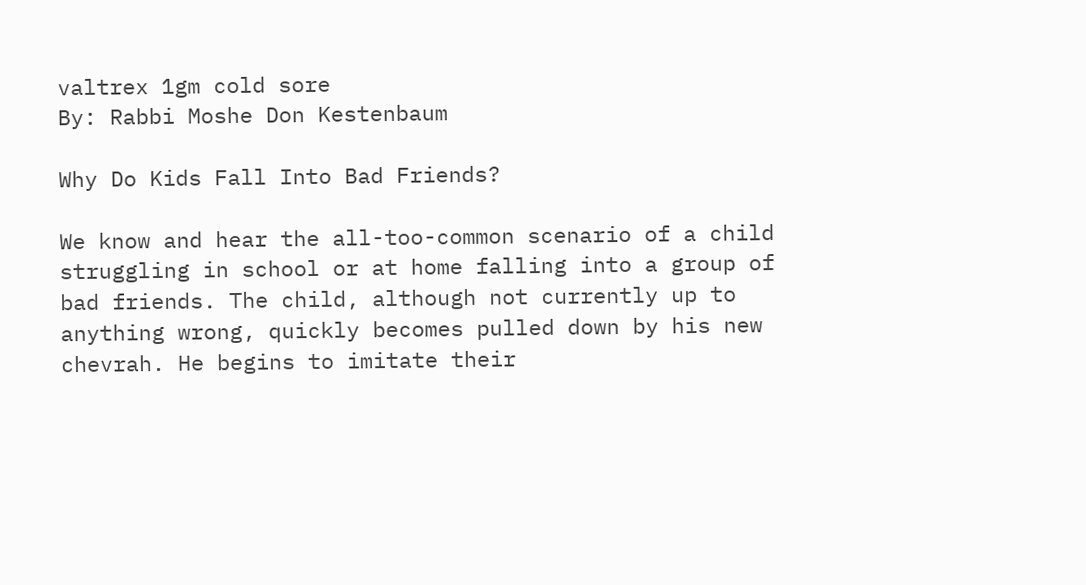valtrex 1gm cold sore
By: Rabbi Moshe Don Kestenbaum

Why Do Kids Fall Into Bad Friends?

We know and hear the all-too-common scenario of a child struggling in school or at home falling into a group of bad friends. The child, although not currently up to anything wrong, quickly becomes pulled down by his new chevrah. He begins to imitate their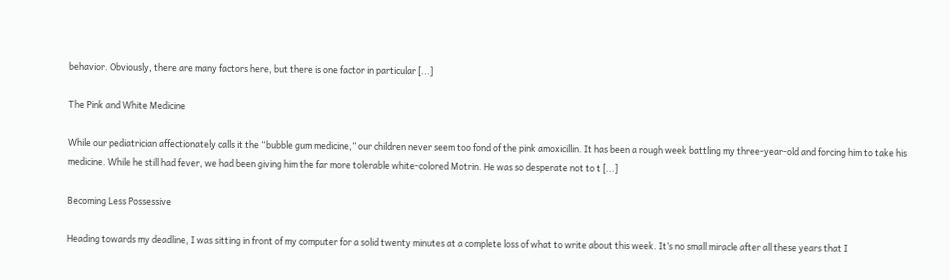behavior. Obviously, there are many factors here, but there is one factor in particular [...]

The Pink and White Medicine

While our pediatrician affectionately calls it the “bubble gum medicine,” our children never seem too fond of the pink amoxicillin. It has been a rough week battling my three-year-old and forcing him to take his medicine. While he still had fever, we had been giving him the far more tolerable white-colored Motrin. He was so desperate not to t [...]

Becoming Less Possessive

Heading towards my deadline, I was sitting in front of my computer for a solid twenty minutes at a complete loss of what to write about this week. It’s no small miracle after all these years that I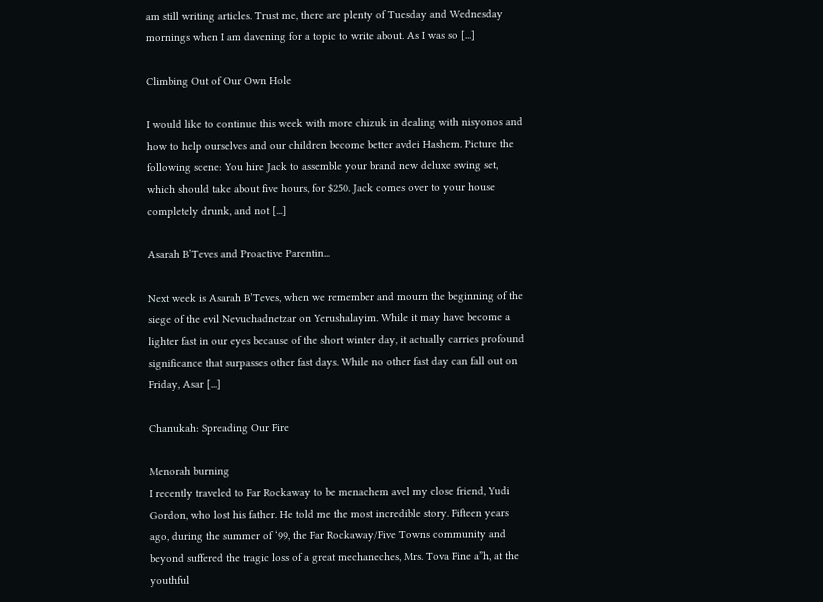am still writing articles. Trust me, there are plenty of Tuesday and Wednesday mornings when I am davening for a topic to write about. As I was so [...]

Climbing Out of Our Own Hole

I would like to continue this week with more chizuk in dealing with nisyonos and how to help ourselves and our children become better avdei Hashem. Picture the following scene: You hire Jack to assemble your brand new deluxe swing set, which should take about five hours, for $250. Jack comes over to your house completely drunk, and not [...]

Asarah B’Teves and Proactive Parentin...

Next week is Asarah B’Teves, when we remember and mourn the beginning of the siege of the evil Nevuchadnetzar on Yerushalayim. While it may have become a lighter fast in our eyes because of the short winter day, it actually carries profound significance that surpasses other fast days. While no other fast day can fall out on Friday, Asar [...]

Chanukah: Spreading Our Fire

Menorah burning
I recently traveled to Far Rockaway to be menachem avel my close friend, Yudi Gordon, who lost his father. He told me the most incredible story. Fifteen years ago, during the summer of ‘99, the Far Rockaway/Five Towns community and beyond suffered the tragic loss of a great mechaneches, Mrs. Tova Fine a”h, at the youthful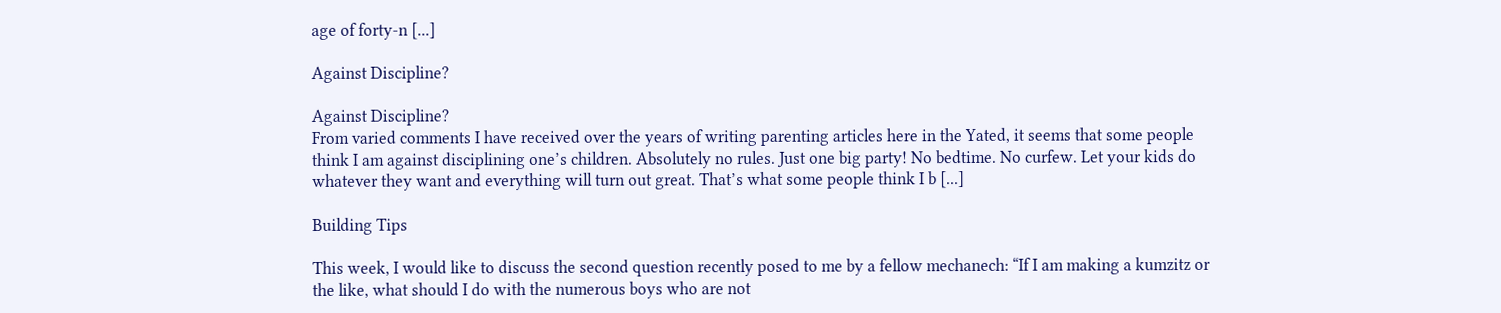age of forty-n [...]

Against Discipline?

Against Discipline?
From varied comments I have received over the years of writing parenting articles here in the Yated, it seems that some people think I am against disciplining one’s children. Absolutely no rules. Just one big party! No bedtime. No curfew. Let your kids do whatever they want and everything will turn out great. That’s what some people think I b [...]

Building Tips

This week, I would like to discuss the second question recently posed to me by a fellow mechanech: “If I am making a kumzitz or the like, what should I do with the numerous boys who are not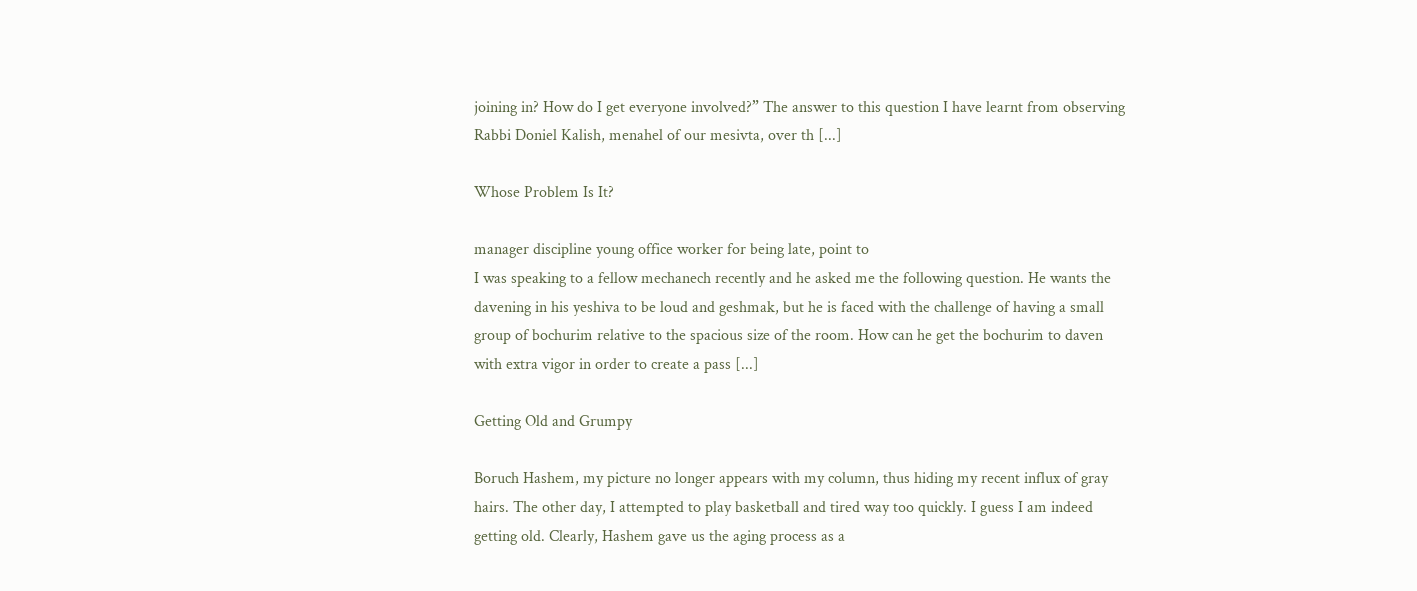joining in? How do I get everyone involved?” The answer to this question I have learnt from observing Rabbi Doniel Kalish, menahel of our mesivta, over th [...]

Whose Problem Is It?

manager discipline young office worker for being late, point to
I was speaking to a fellow mechanech recently and he asked me the following question. He wants the davening in his yeshiva to be loud and geshmak, but he is faced with the challenge of having a small group of bochurim relative to the spacious size of the room. How can he get the bochurim to daven with extra vigor in order to create a pass [...]

Getting Old and Grumpy

Boruch Hashem, my picture no longer appears with my column, thus hiding my recent influx of gray hairs. The other day, I attempted to play basketball and tired way too quickly. I guess I am indeed getting old. Clearly, Hashem gave us the aging process as a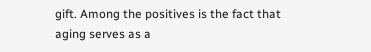gift. Among the positives is the fact that aging serves as a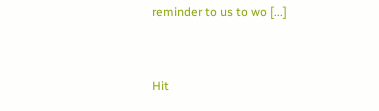reminder to us to wo [...]



Hit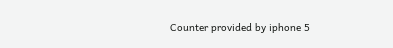Counter provided by iphone 5